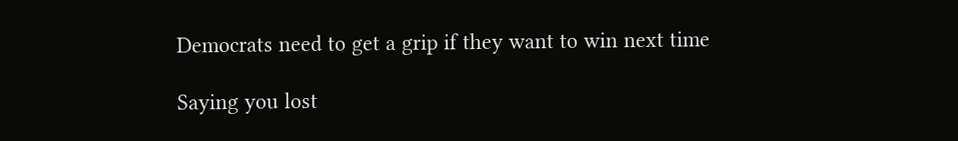Democrats need to get a grip if they want to win next time

Saying you lost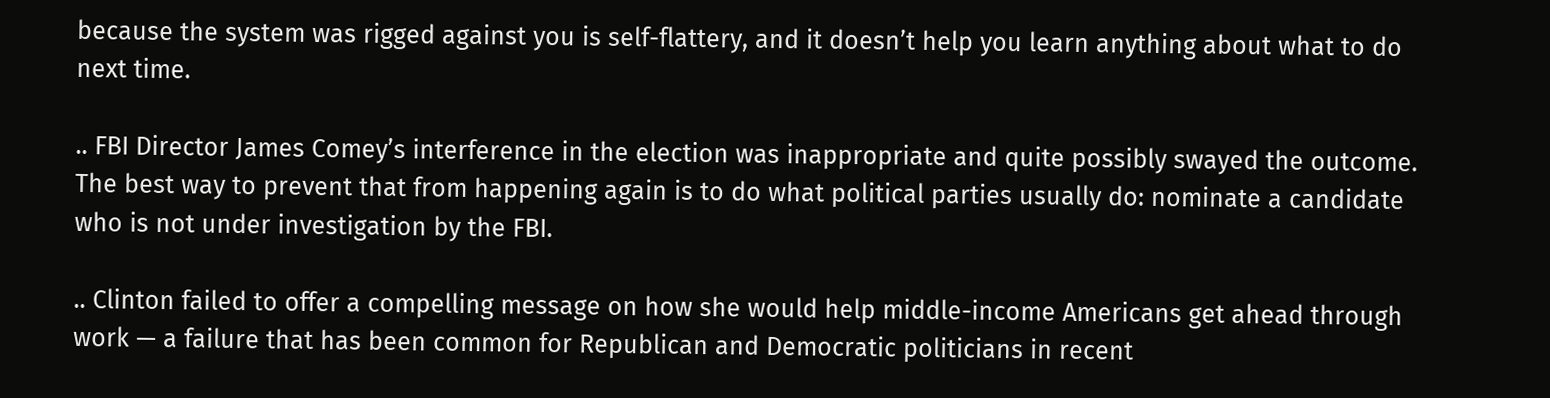because the system was rigged against you is self-flattery, and it doesn’t help you learn anything about what to do next time.

.. FBI Director James Comey’s interference in the election was inappropriate and quite possibly swayed the outcome. The best way to prevent that from happening again is to do what political parties usually do: nominate a candidate who is not under investigation by the FBI.

.. Clinton failed to offer a compelling message on how she would help middle-income Americans get ahead through work — a failure that has been common for Republican and Democratic politicians in recent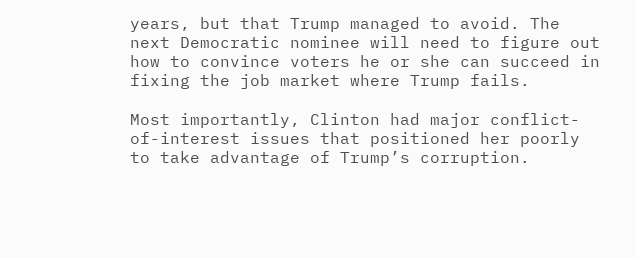years, but that Trump managed to avoid. The next Democratic nominee will need to figure out how to convince voters he or she can succeed in fixing the job market where Trump fails.

Most importantly, Clinton had major conflict-of-interest issues that positioned her poorly to take advantage of Trump’s corruption.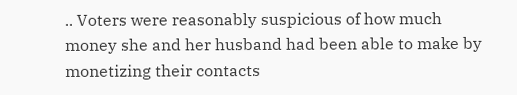.. Voters were reasonably suspicious of how much money she and her husband had been able to make by monetizing their contacts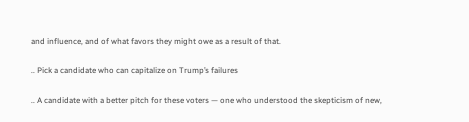and influence, and of what favors they might owe as a result of that.

.. Pick a candidate who can capitalize on Trump’s failures

.. A candidate with a better pitch for these voters — one who understood the skepticism of new,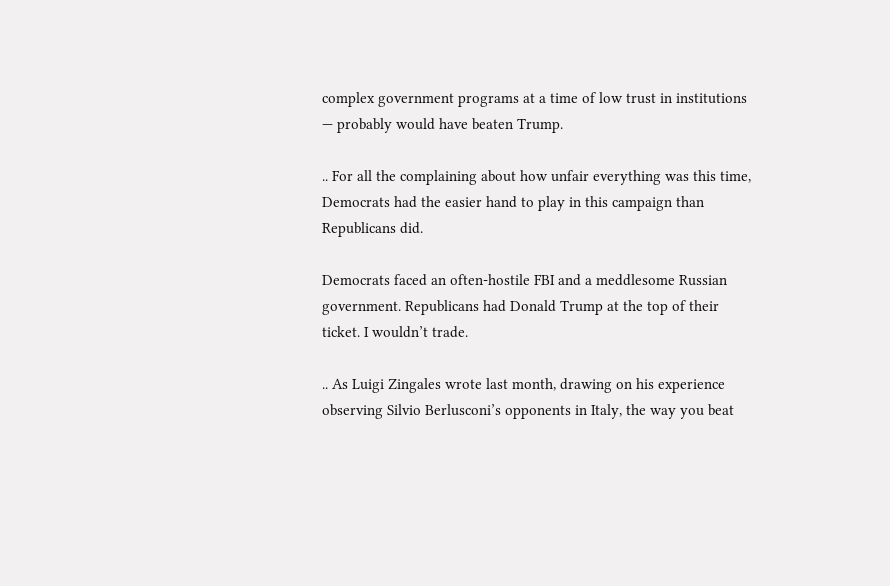complex government programs at a time of low trust in institutions — probably would have beaten Trump.

.. For all the complaining about how unfair everything was this time, Democrats had the easier hand to play in this campaign than Republicans did.

Democrats faced an often-hostile FBI and a meddlesome Russian government. Republicans had Donald Trump at the top of their ticket. I wouldn’t trade.

.. As Luigi Zingales wrote last month, drawing on his experience observing Silvio Berlusconi’s opponents in Italy, the way you beat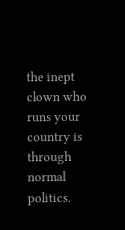the inept clown who runs your country is through normal politics.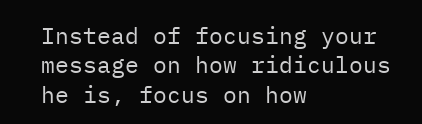Instead of focusing your message on how ridiculous he is, focus on how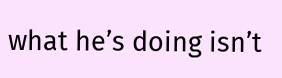what he’s doing isn’t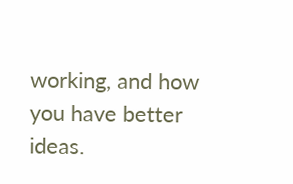working, and how you have better ideas.